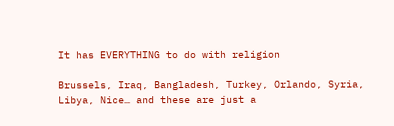It has EVERYTHING to do with religion

Brussels, Iraq, Bangladesh, Turkey, Orlando, Syria, Libya, Nice… and these are just a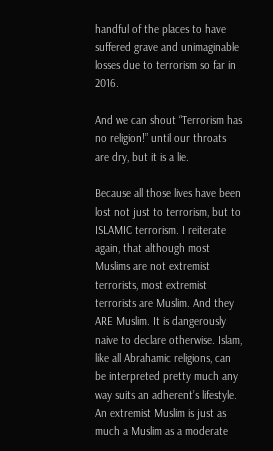handful of the places to have suffered grave and unimaginable losses due to terrorism so far in 2016.

And we can shout “Terrorism has no religion!” until our throats are dry, but it is a lie.

Because all those lives have been lost not just to terrorism, but to ISLAMIC terrorism. I reiterate again, that although most Muslims are not extremist terrorists, most extremist terrorists are Muslim. And they ARE Muslim. It is dangerously naive to declare otherwise. Islam, like all Abrahamic religions, can be interpreted pretty much any way suits an adherent’s lifestyle. An extremist Muslim is just as much a Muslim as a moderate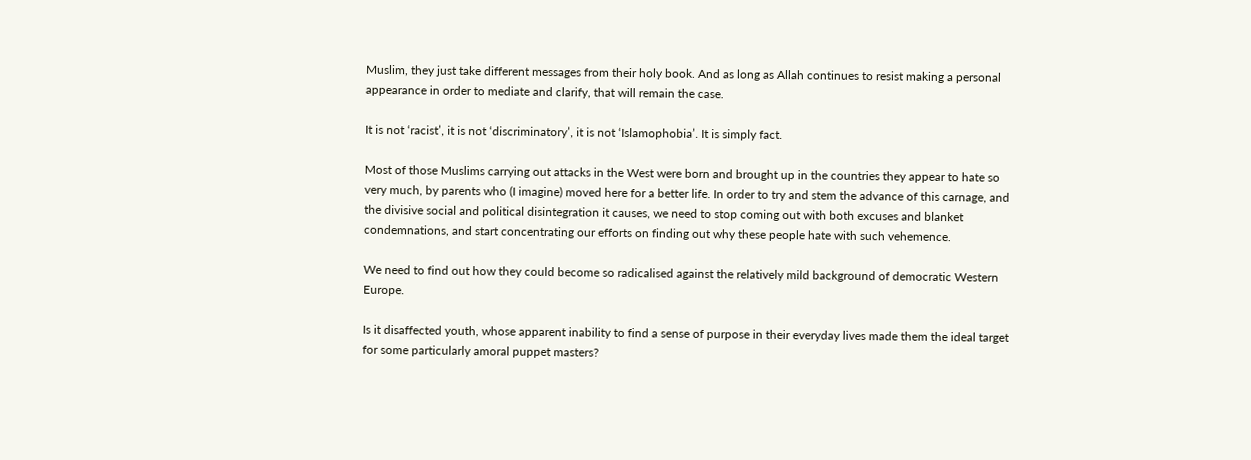Muslim, they just take different messages from their holy book. And as long as Allah continues to resist making a personal appearance in order to mediate and clarify, that will remain the case.

It is not ‘racist’, it is not ‘discriminatory’, it is not ‘Islamophobia’. It is simply fact.

Most of those Muslims carrying out attacks in the West were born and brought up in the countries they appear to hate so very much, by parents who (I imagine) moved here for a better life. In order to try and stem the advance of this carnage, and the divisive social and political disintegration it causes, we need to stop coming out with both excuses and blanket condemnations, and start concentrating our efforts on finding out why these people hate with such vehemence.

We need to find out how they could become so radicalised against the relatively mild background of democratic Western Europe.

Is it disaffected youth, whose apparent inability to find a sense of purpose in their everyday lives made them the ideal target for some particularly amoral puppet masters?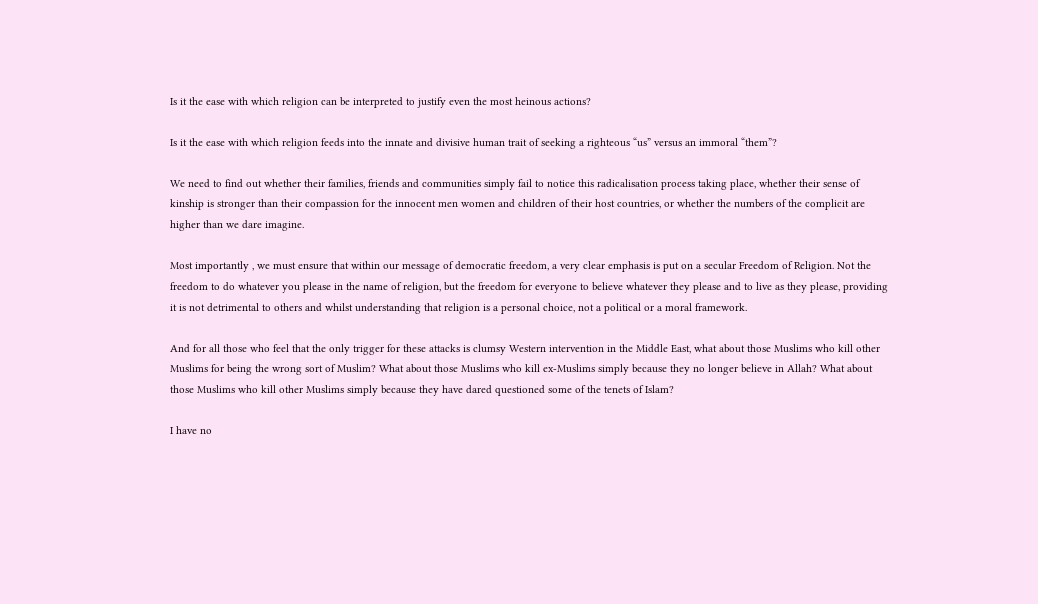Is it the ease with which religion can be interpreted to justify even the most heinous actions?

Is it the ease with which religion feeds into the innate and divisive human trait of seeking a righteous “us” versus an immoral “them”?

We need to find out whether their families, friends and communities simply fail to notice this radicalisation process taking place, whether their sense of kinship is stronger than their compassion for the innocent men women and children of their host countries, or whether the numbers of the complicit are higher than we dare imagine.

Most importantly , we must ensure that within our message of democratic freedom, a very clear emphasis is put on a secular Freedom of Religion. Not the freedom to do whatever you please in the name of religion, but the freedom for everyone to believe whatever they please and to live as they please, providing it is not detrimental to others and whilst understanding that religion is a personal choice, not a political or a moral framework.

And for all those who feel that the only trigger for these attacks is clumsy Western intervention in the Middle East, what about those Muslims who kill other Muslims for being the wrong sort of Muslim? What about those Muslims who kill ex-Muslims simply because they no longer believe in Allah? What about those Muslims who kill other Muslims simply because they have dared questioned some of the tenets of Islam?

I have no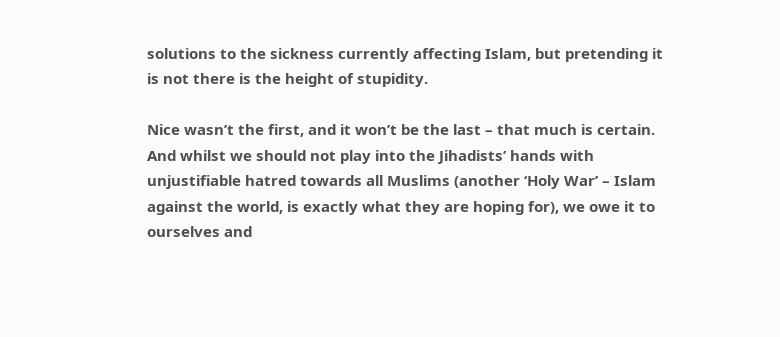solutions to the sickness currently affecting Islam, but pretending it is not there is the height of stupidity.

Nice wasn’t the first, and it won’t be the last – that much is certain. And whilst we should not play into the Jihadists’ hands with unjustifiable hatred towards all Muslims (another ‘Holy War’ – Islam against the world, is exactly what they are hoping for), we owe it to ourselves and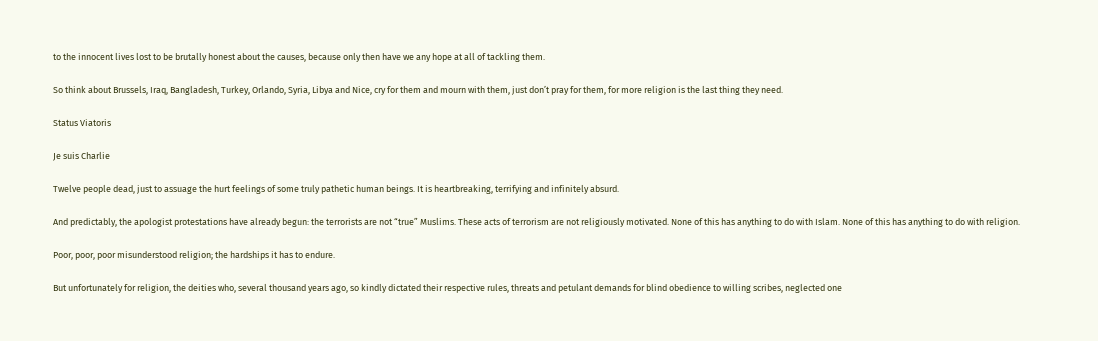to the innocent lives lost to be brutally honest about the causes, because only then have we any hope at all of tackling them.

So think about Brussels, Iraq, Bangladesh, Turkey, Orlando, Syria, Libya and Nice, cry for them and mourn with them, just don’t pray for them, for more religion is the last thing they need.

Status Viatoris

Je suis Charlie

Twelve people dead, just to assuage the hurt feelings of some truly pathetic human beings. It is heartbreaking, terrifying and infinitely absurd.

And predictably, the apologist protestations have already begun: the terrorists are not “true” Muslims. These acts of terrorism are not religiously motivated. None of this has anything to do with Islam. None of this has anything to do with religion.

Poor, poor, poor misunderstood religion; the hardships it has to endure.

But unfortunately for religion, the deities who, several thousand years ago, so kindly dictated their respective rules, threats and petulant demands for blind obedience to willing scribes, neglected one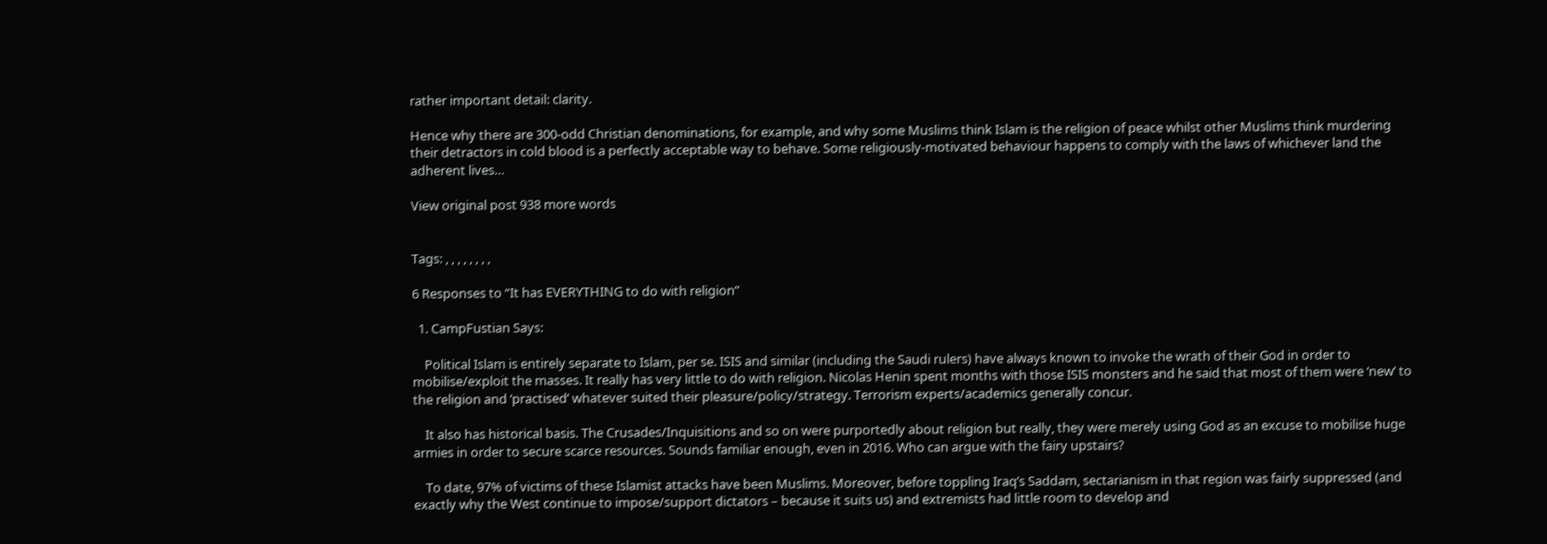rather important detail: clarity.

Hence why there are 300-odd Christian denominations, for example, and why some Muslims think Islam is the religion of peace whilst other Muslims think murdering their detractors in cold blood is a perfectly acceptable way to behave. Some religiously-motivated behaviour happens to comply with the laws of whichever land the adherent lives…

View original post 938 more words


Tags: , , , , , , , ,

6 Responses to “It has EVERYTHING to do with religion”

  1. CampFustian Says:

    Political Islam is entirely separate to Islam, per se. ISIS and similar (including the Saudi rulers) have always known to invoke the wrath of their God in order to mobilise/exploit the masses. It really has very little to do with religion. Nicolas Henin spent months with those ISIS monsters and he said that most of them were ‘new’ to the religion and ‘practised’ whatever suited their pleasure/policy/strategy. Terrorism experts/academics generally concur.

    It also has historical basis. The Crusades/Inquisitions and so on were purportedly about religion but really, they were merely using God as an excuse to mobilise huge armies in order to secure scarce resources. Sounds familiar enough, even in 2016. Who can argue with the fairy upstairs?

    To date, 97% of victims of these Islamist attacks have been Muslims. Moreover, before toppling Iraq’s Saddam, sectarianism in that region was fairly suppressed (and exactly why the West continue to impose/support dictators – because it suits us) and extremists had little room to develop and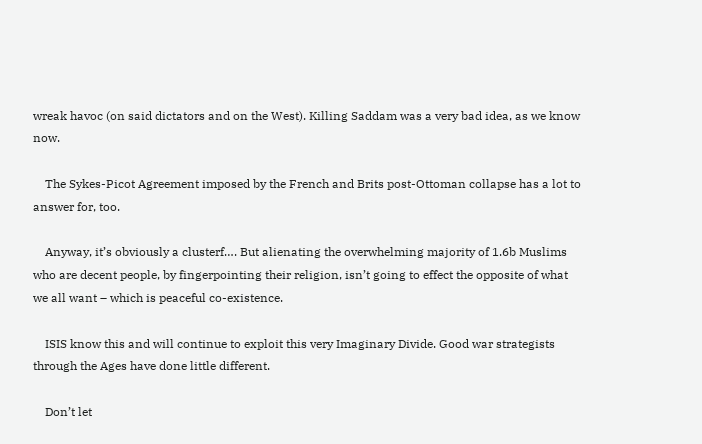wreak havoc (on said dictators and on the West). Killing Saddam was a very bad idea, as we know now.

    The Sykes-Picot Agreement imposed by the French and Brits post-Ottoman collapse has a lot to answer for, too.

    Anyway, it’s obviously a clusterf…. But alienating the overwhelming majority of 1.6b Muslims who are decent people, by fingerpointing their religion, isn’t going to effect the opposite of what we all want – which is peaceful co-existence.

    ISIS know this and will continue to exploit this very Imaginary Divide. Good war strategists through the Ages have done little different.

    Don’t let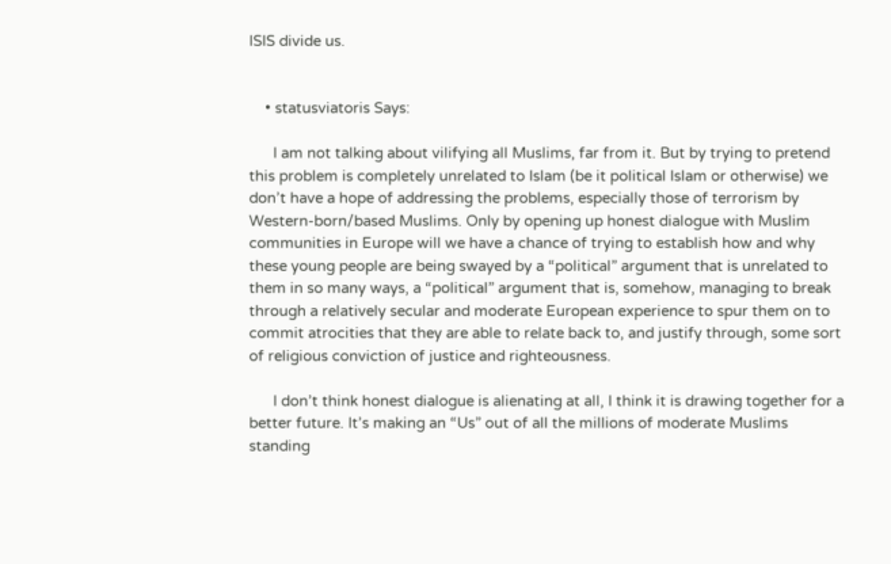ISIS divide us.


    • statusviatoris Says:

      I am not talking about vilifying all Muslims, far from it. But by trying to pretend this problem is completely unrelated to Islam (be it political Islam or otherwise) we don’t have a hope of addressing the problems, especially those of terrorism by Western-born/based Muslims. Only by opening up honest dialogue with Muslim communities in Europe will we have a chance of trying to establish how and why these young people are being swayed by a “political” argument that is unrelated to them in so many ways, a “political” argument that is, somehow, managing to break through a relatively secular and moderate European experience to spur them on to commit atrocities that they are able to relate back to, and justify through, some sort of religious conviction of justice and righteousness.

      I don’t think honest dialogue is alienating at all, I think it is drawing together for a better future. It’s making an “Us” out of all the millions of moderate Muslims standing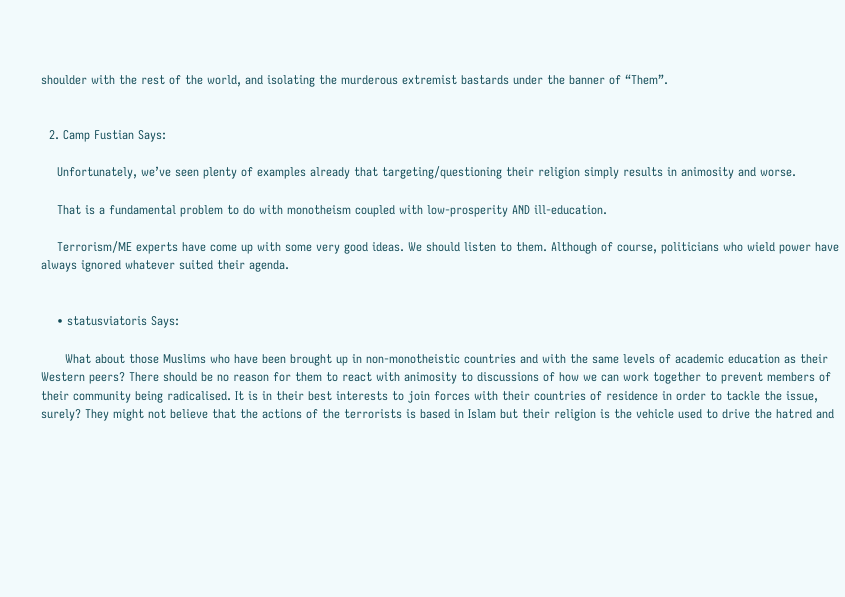shoulder with the rest of the world, and isolating the murderous extremist bastards under the banner of “Them”.


  2. Camp Fustian Says:

    Unfortunately, we’ve seen plenty of examples already that targeting/questioning their religion simply results in animosity and worse.

    That is a fundamental problem to do with monotheism coupled with low-prosperity AND ill-education.

    Terrorism/ME experts have come up with some very good ideas. We should listen to them. Although of course, politicians who wield power have always ignored whatever suited their agenda.


    • statusviatoris Says:

      What about those Muslims who have been brought up in non-monotheistic countries and with the same levels of academic education as their Western peers? There should be no reason for them to react with animosity to discussions of how we can work together to prevent members of their community being radicalised. It is in their best interests to join forces with their countries of residence in order to tackle the issue, surely? They might not believe that the actions of the terrorists is based in Islam but their religion is the vehicle used to drive the hatred and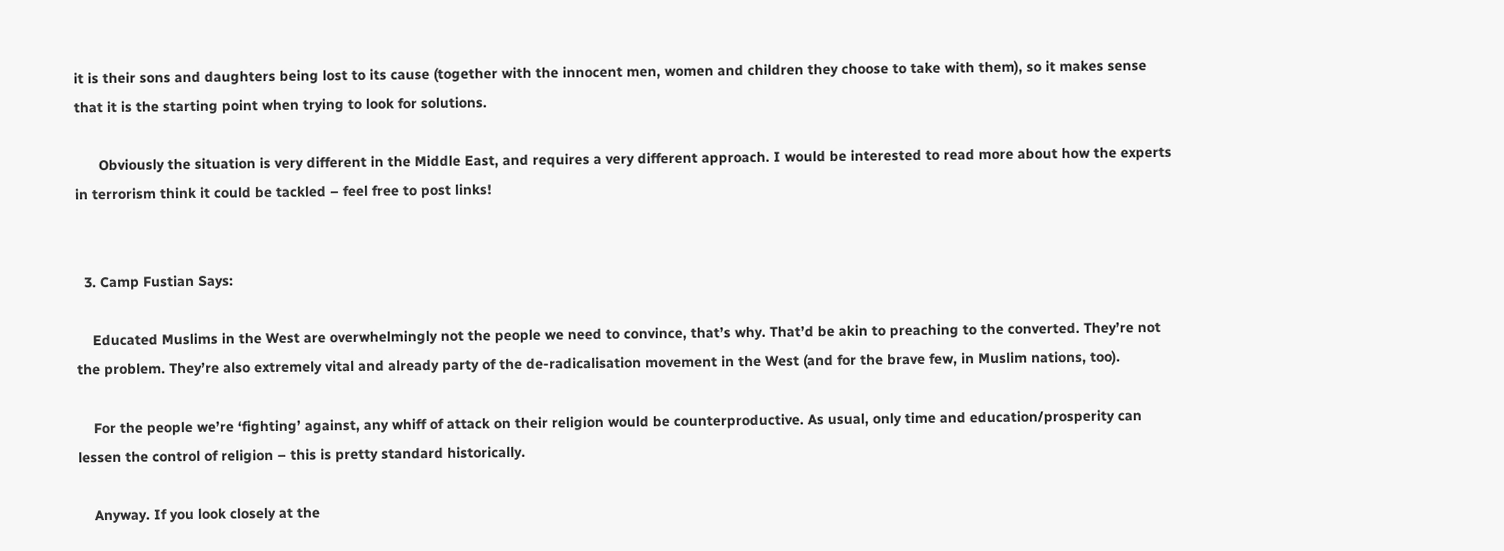it is their sons and daughters being lost to its cause (together with the innocent men, women and children they choose to take with them), so it makes sense that it is the starting point when trying to look for solutions.

      Obviously the situation is very different in the Middle East, and requires a very different approach. I would be interested to read more about how the experts in terrorism think it could be tackled – feel free to post links!


  3. Camp Fustian Says:

    Educated Muslims in the West are overwhelmingly not the people we need to convince, that’s why. That’d be akin to preaching to the converted. They’re not the problem. They’re also extremely vital and already party of the de-radicalisation movement in the West (and for the brave few, in Muslim nations, too).

    For the people we’re ‘fighting’ against, any whiff of attack on their religion would be counterproductive. As usual, only time and education/prosperity can lessen the control of religion – this is pretty standard historically.

    Anyway. If you look closely at the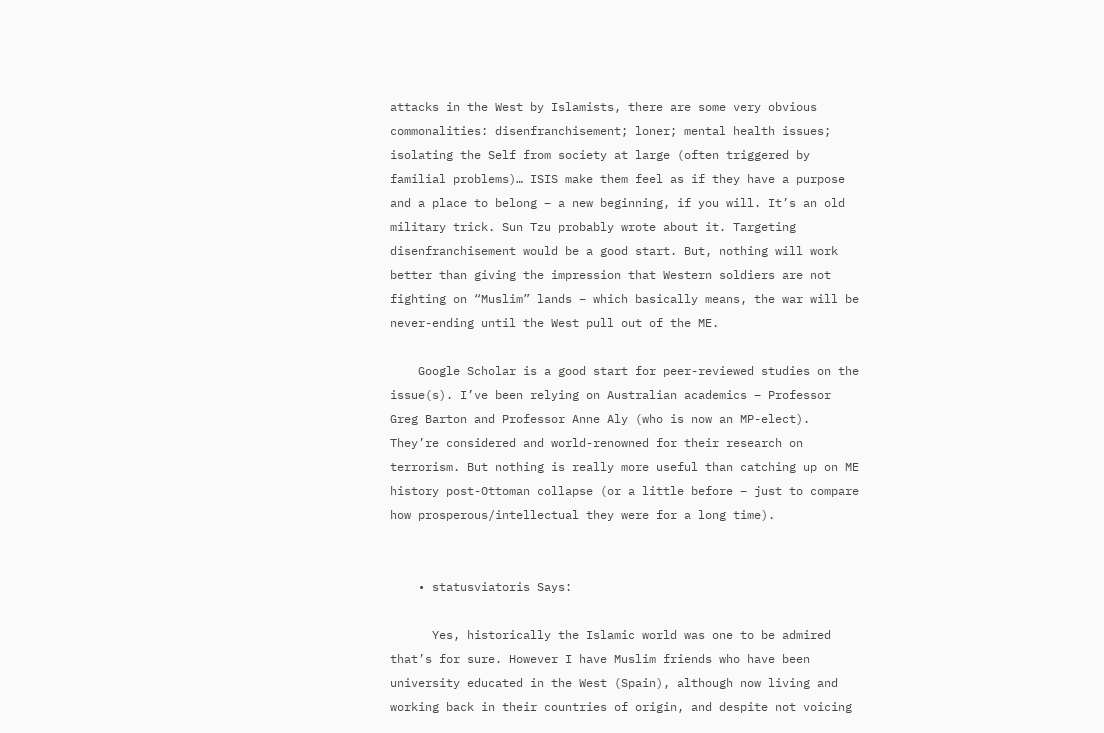attacks in the West by Islamists, there are some very obvious commonalities: disenfranchisement; loner; mental health issues; isolating the Self from society at large (often triggered by familial problems)… ISIS make them feel as if they have a purpose and a place to belong – a new beginning, if you will. It’s an old military trick. Sun Tzu probably wrote about it. Targeting disenfranchisement would be a good start. But, nothing will work better than giving the impression that Western soldiers are not fighting on “Muslim” lands – which basically means, the war will be never-ending until the West pull out of the ME.

    Google Scholar is a good start for peer-reviewed studies on the issue(s). I’ve been relying on Australian academics – Professor Greg Barton and Professor Anne Aly (who is now an MP-elect). They’re considered and world-renowned for their research on terrorism. But nothing is really more useful than catching up on ME history post-Ottoman collapse (or a little before – just to compare how prosperous/intellectual they were for a long time).


    • statusviatoris Says:

      Yes, historically the Islamic world was one to be admired that’s for sure. However I have Muslim friends who have been university educated in the West (Spain), although now living and working back in their countries of origin, and despite not voicing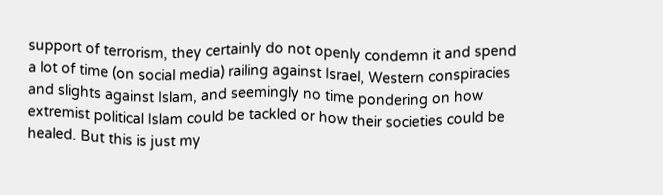support of terrorism, they certainly do not openly condemn it and spend a lot of time (on social media) railing against Israel, Western conspiracies and slights against Islam, and seemingly no time pondering on how extremist political Islam could be tackled or how their societies could be healed. But this is just my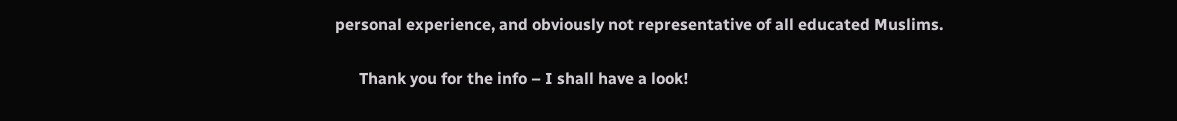personal experience, and obviously not representative of all educated Muslims.

      Thank you for the info – I shall have a look!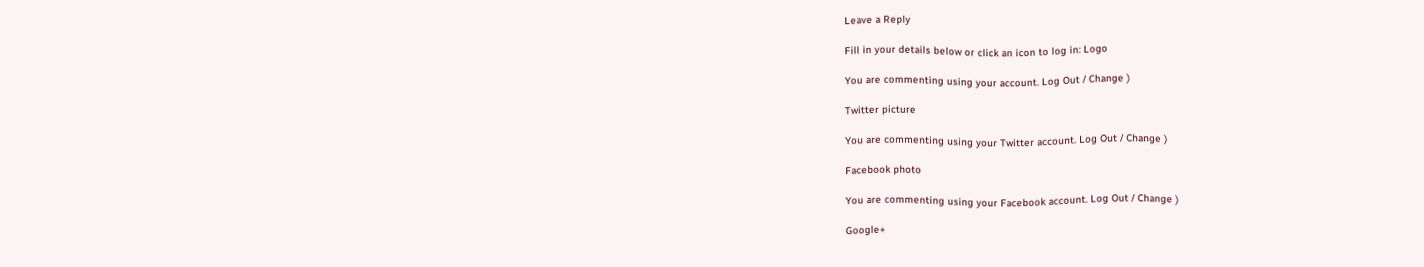Leave a Reply

Fill in your details below or click an icon to log in: Logo

You are commenting using your account. Log Out / Change )

Twitter picture

You are commenting using your Twitter account. Log Out / Change )

Facebook photo

You are commenting using your Facebook account. Log Out / Change )

Google+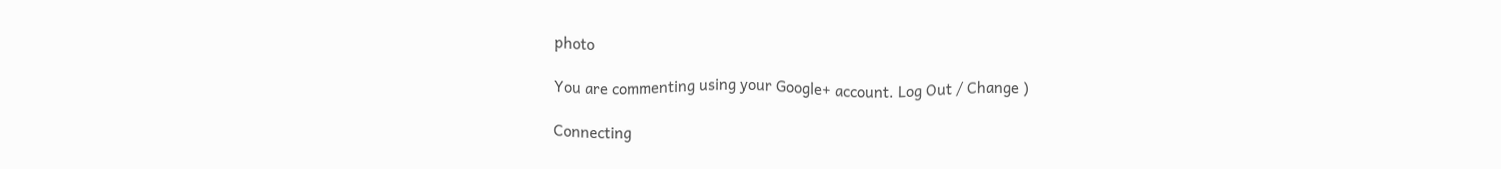photo

You are commenting using your Google+ account. Log Out / Change )

Connecting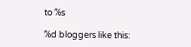to %s

%d bloggers like this: